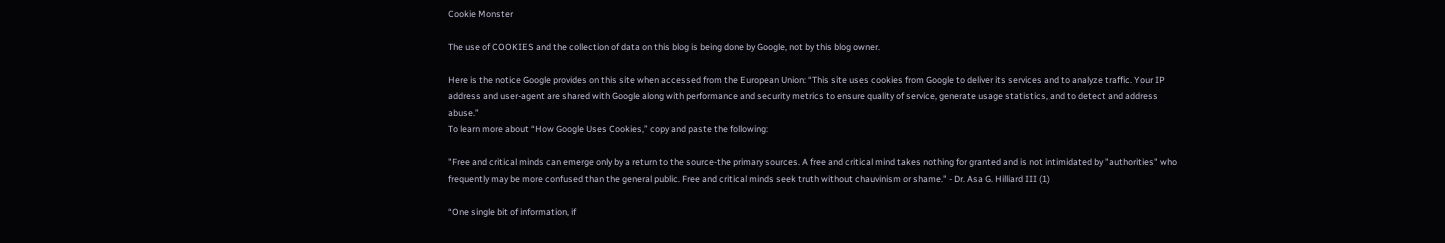Cookie Monster

The use of COOKIES and the collection of data on this blog is being done by Google, not by this blog owner.

Here is the notice Google provides on this site when accessed from the European Union: “This site uses cookies from Google to deliver its services and to analyze traffic. Your IP address and user-agent are shared with Google along with performance and security metrics to ensure quality of service, generate usage statistics, and to detect and address abuse.”
To learn more about “How Google Uses Cookies,” copy and paste the following:

"Free and critical minds can emerge only by a return to the source-the primary sources. A free and critical mind takes nothing for granted and is not intimidated by "authorities" who frequently may be more confused than the general public. Free and critical minds seek truth without chauvinism or shame." - Dr. Asa G. Hilliard III (1)

“One single bit of information, if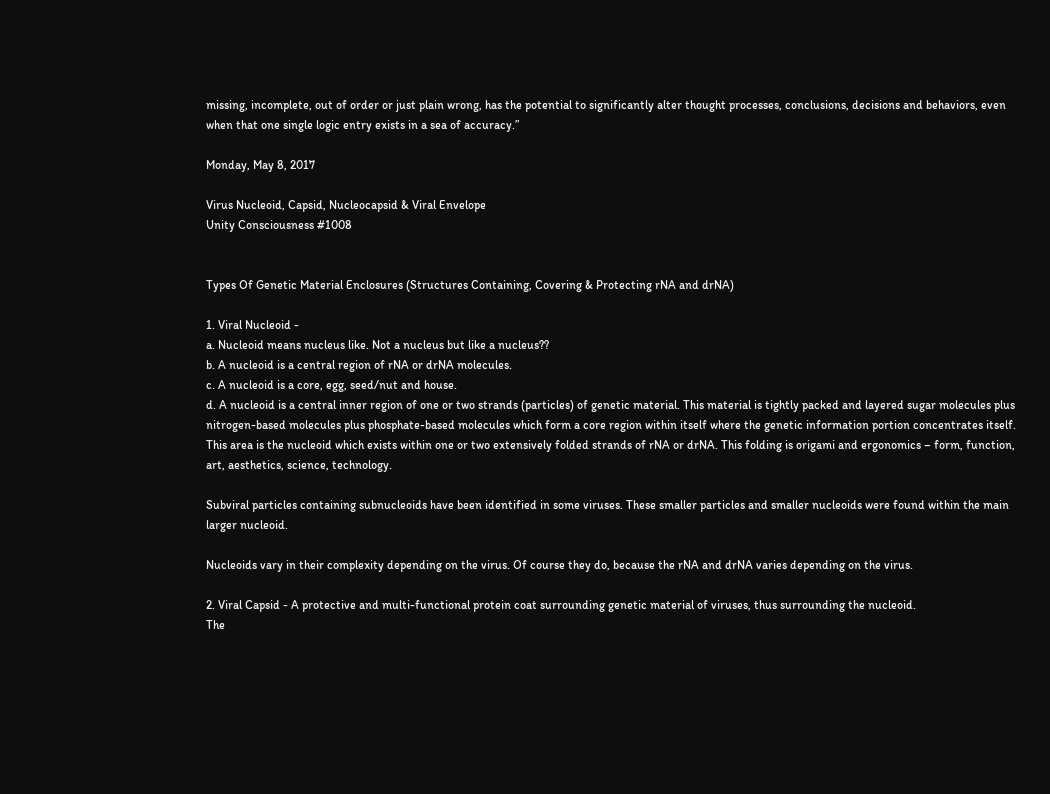missing, incomplete, out of order or just plain wrong, has the potential to significantly alter thought processes, conclusions, decisions and behaviors, even when that one single logic entry exists in a sea of accuracy.”

Monday, May 8, 2017

Virus Nucleoid, Capsid, Nucleocapsid & Viral Envelope
Unity Consciousness #1008


Types Of Genetic Material Enclosures (Structures Containing, Covering & Protecting rNA and drNA)

1. Viral Nucleoid -
a. Nucleoid means nucleus like. Not a nucleus but like a nucleus??
b. A nucleoid is a central region of rNA or drNA molecules.
c. A nucleoid is a core, egg, seed/nut and house.
d. A nucleoid is a central inner region of one or two strands (particles) of genetic material. This material is tightly packed and layered sugar molecules plus nitrogen-based molecules plus phosphate-based molecules which form a core region within itself where the genetic information portion concentrates itself. This area is the nucleoid which exists within one or two extensively folded strands of rNA or drNA. This folding is origami and ergonomics – form, function, art, aesthetics, science, technology.

Subviral particles containing subnucleoids have been identified in some viruses. These smaller particles and smaller nucleoids were found within the main larger nucleoid.

Nucleoids vary in their complexity depending on the virus. Of course they do, because the rNA and drNA varies depending on the virus.

2. Viral Capsid - A protective and multi-functional protein coat surrounding genetic material of viruses, thus surrounding the nucleoid.
The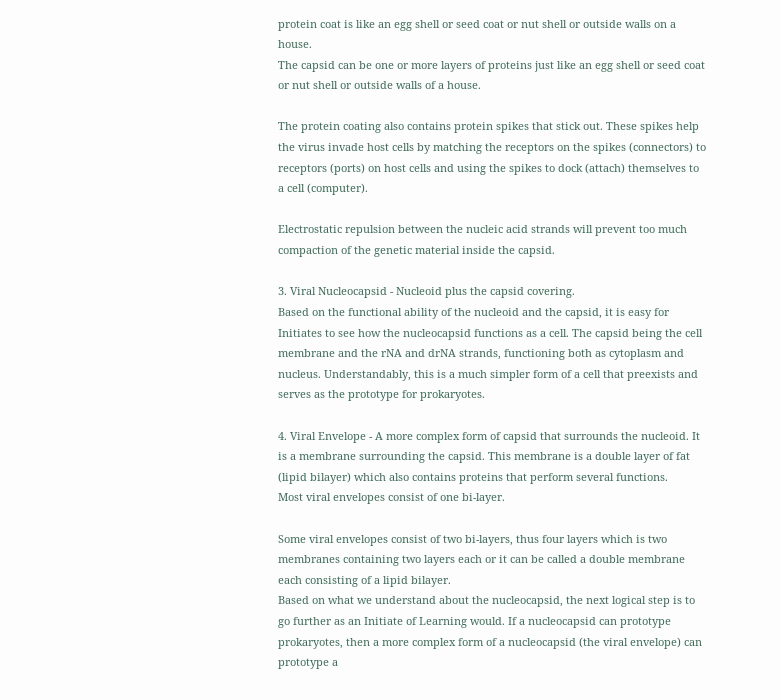protein coat is like an egg shell or seed coat or nut shell or outside walls on a house.
The capsid can be one or more layers of proteins just like an egg shell or seed coat or nut shell or outside walls of a house.

The protein coating also contains protein spikes that stick out. These spikes help the virus invade host cells by matching the receptors on the spikes (connectors) to receptors (ports) on host cells and using the spikes to dock (attach) themselves to a cell (computer).

Electrostatic repulsion between the nucleic acid strands will prevent too much compaction of the genetic material inside the capsid.

3. Viral Nucleocapsid - Nucleoid plus the capsid covering.
Based on the functional ability of the nucleoid and the capsid, it is easy for Initiates to see how the nucleocapsid functions as a cell. The capsid being the cell membrane and the rNA and drNA strands, functioning both as cytoplasm and nucleus. Understandably, this is a much simpler form of a cell that preexists and serves as the prototype for prokaryotes.

4. Viral Envelope - A more complex form of capsid that surrounds the nucleoid. It is a membrane surrounding the capsid. This membrane is a double layer of fat (lipid bilayer) which also contains proteins that perform several functions.
Most viral envelopes consist of one bi-layer.

Some viral envelopes consist of two bi-layers, thus four layers which is two membranes containing two layers each or it can be called a double membrane each consisting of a lipid bilayer.
Based on what we understand about the nucleocapsid, the next logical step is to go further as an Initiate of Learning would. If a nucleocapsid can prototype prokaryotes, then a more complex form of a nucleocapsid (the viral envelope) can prototype a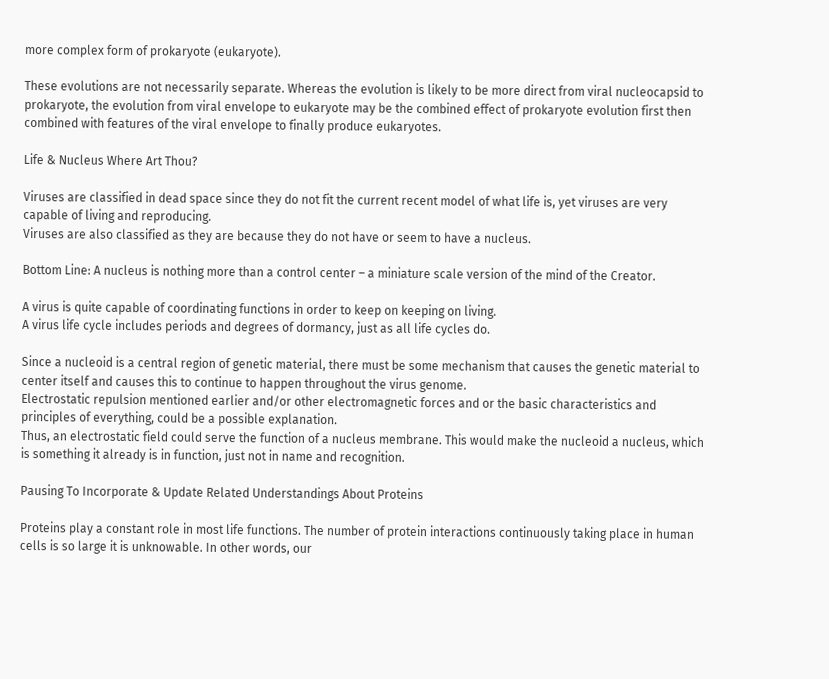more complex form of prokaryote (eukaryote).

These evolutions are not necessarily separate. Whereas the evolution is likely to be more direct from viral nucleocapsid to prokaryote, the evolution from viral envelope to eukaryote may be the combined effect of prokaryote evolution first then combined with features of the viral envelope to finally produce eukaryotes.

Life & Nucleus Where Art Thou?

Viruses are classified in dead space since they do not fit the current recent model of what life is, yet viruses are very capable of living and reproducing.
Viruses are also classified as they are because they do not have or seem to have a nucleus.

Bottom Line: A nucleus is nothing more than a control center – a miniature scale version of the mind of the Creator.

A virus is quite capable of coordinating functions in order to keep on keeping on living.
A virus life cycle includes periods and degrees of dormancy, just as all life cycles do.

Since a nucleoid is a central region of genetic material, there must be some mechanism that causes the genetic material to center itself and causes this to continue to happen throughout the virus genome.
Electrostatic repulsion mentioned earlier and/or other electromagnetic forces and or the basic characteristics and principles of everything, could be a possible explanation.
Thus, an electrostatic field could serve the function of a nucleus membrane. This would make the nucleoid a nucleus, which is something it already is in function, just not in name and recognition.

Pausing To Incorporate & Update Related Understandings About Proteins

Proteins play a constant role in most life functions. The number of protein interactions continuously taking place in human cells is so large it is unknowable. In other words, our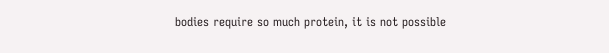bodies require so much protein, it is not possible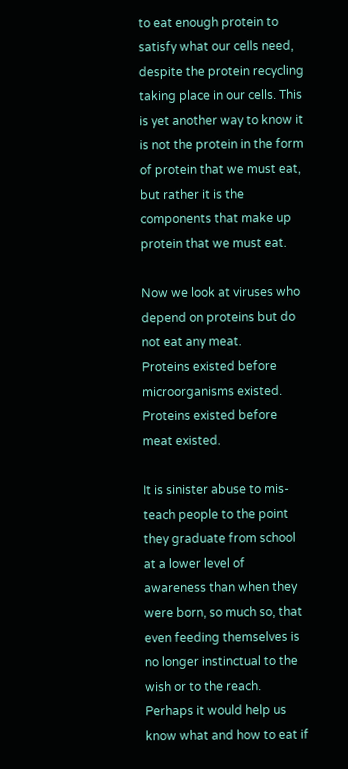to eat enough protein to satisfy what our cells need, despite the protein recycling taking place in our cells. This is yet another way to know it is not the protein in the form of protein that we must eat, but rather it is the components that make up protein that we must eat.

Now we look at viruses who depend on proteins but do not eat any meat.
Proteins existed before microorganisms existed.
Proteins existed before meat existed.

It is sinister abuse to mis-teach people to the point they graduate from school at a lower level of awareness than when they were born, so much so, that even feeding themselves is no longer instinctual to the wish or to the reach.
Perhaps it would help us know what and how to eat if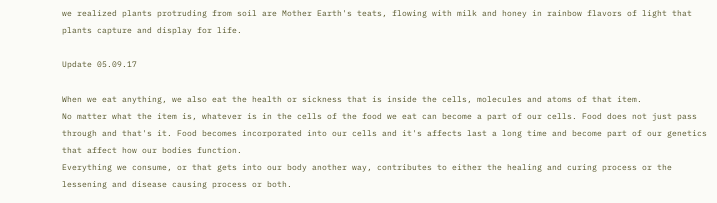we realized plants protruding from soil are Mother Earth's teats, flowing with milk and honey in rainbow flavors of light that plants capture and display for life.

Update 05.09.17

When we eat anything, we also eat the health or sickness that is inside the cells, molecules and atoms of that item.
No matter what the item is, whatever is in the cells of the food we eat can become a part of our cells. Food does not just pass through and that's it. Food becomes incorporated into our cells and it's affects last a long time and become part of our genetics that affect how our bodies function.
Everything we consume, or that gets into our body another way, contributes to either the healing and curing process or the lessening and disease causing process or both.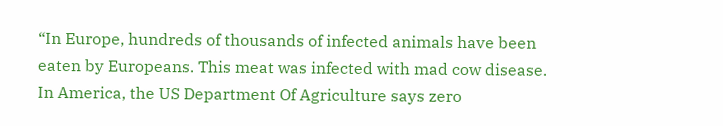“In Europe, hundreds of thousands of infected animals have been eaten by Europeans. This meat was infected with mad cow disease. In America, the US Department Of Agriculture says zero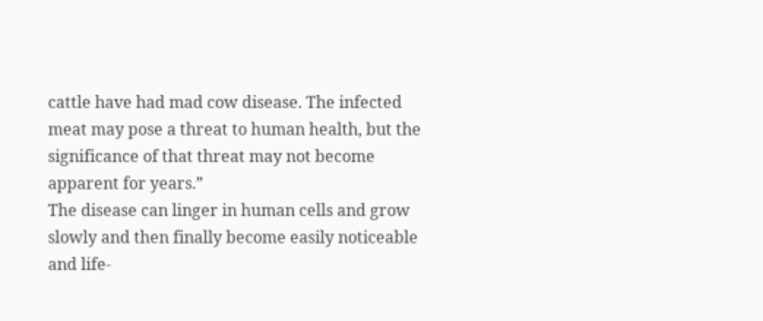cattle have had mad cow disease. The infected meat may pose a threat to human health, but the significance of that threat may not become apparent for years.”
The disease can linger in human cells and grow slowly and then finally become easily noticeable and life-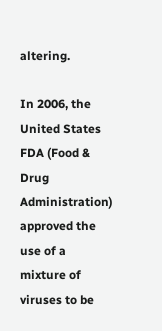altering.

In 2006, the United States FDA (Food & Drug Administration) approved the use of a mixture of viruses to be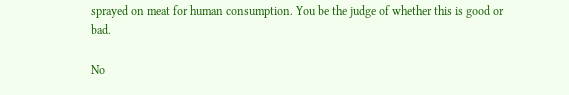sprayed on meat for human consumption. You be the judge of whether this is good or bad.

No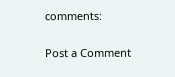comments:

Post a Comment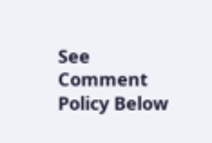See Comment Policy Below